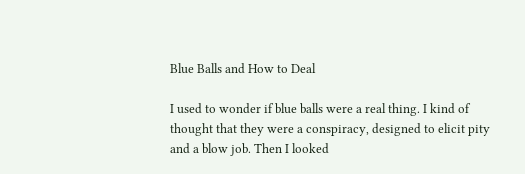Blue Balls and How to Deal

I used to wonder if blue balls were a real thing. I kind of thought that they were a conspiracy, designed to elicit pity and a blow job. Then I looked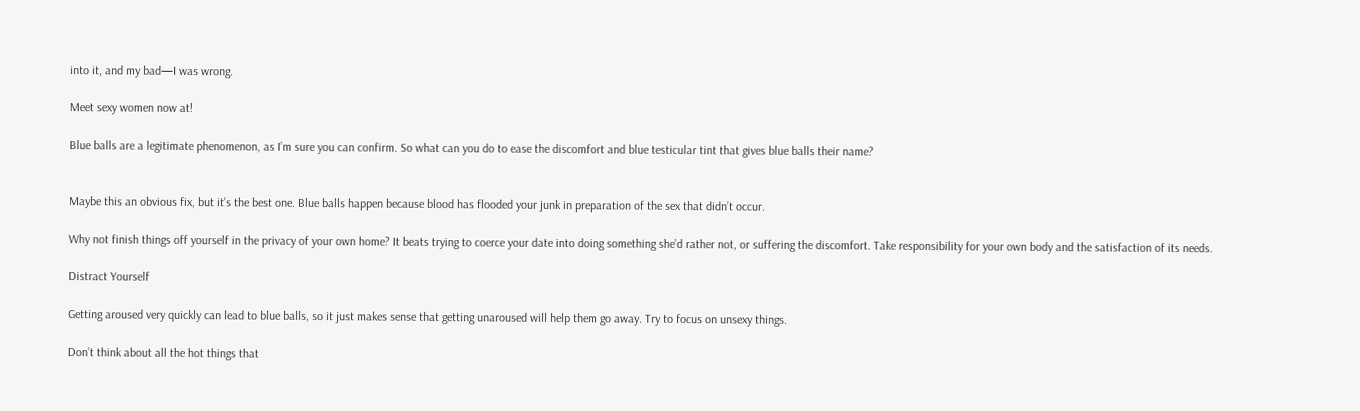into it, and my bad—I was wrong.

Meet sexy women now at!

Blue balls are a legitimate phenomenon, as I’m sure you can confirm. So what can you do to ease the discomfort and blue testicular tint that gives blue balls their name?


Maybe this an obvious fix, but it’s the best one. Blue balls happen because blood has flooded your junk in preparation of the sex that didn’t occur.

Why not finish things off yourself in the privacy of your own home? It beats trying to coerce your date into doing something she’d rather not, or suffering the discomfort. Take responsibility for your own body and the satisfaction of its needs.

Distract Yourself

Getting aroused very quickly can lead to blue balls, so it just makes sense that getting unaroused will help them go away. Try to focus on unsexy things.

Don’t think about all the hot things that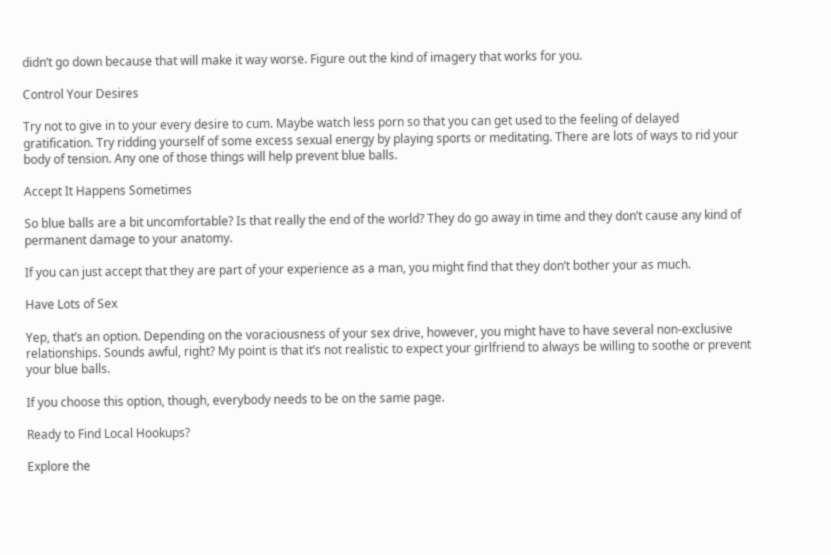didn’t go down because that will make it way worse. Figure out the kind of imagery that works for you.

Control Your Desires

Try not to give in to your every desire to cum. Maybe watch less porn so that you can get used to the feeling of delayed gratification. Try ridding yourself of some excess sexual energy by playing sports or meditating. There are lots of ways to rid your body of tension. Any one of those things will help prevent blue balls.

Accept It Happens Sometimes

So blue balls are a bit uncomfortable? Is that really the end of the world? They do go away in time and they don’t cause any kind of permanent damage to your anatomy.

If you can just accept that they are part of your experience as a man, you might find that they don’t bother your as much.

Have Lots of Sex

Yep, that’s an option. Depending on the voraciousness of your sex drive, however, you might have to have several non-exclusive relationships. Sounds awful, right? My point is that it’s not realistic to expect your girlfriend to always be willing to soothe or prevent your blue balls.

If you choose this option, though, everybody needs to be on the same page.

Ready to Find Local Hookups?

Explore the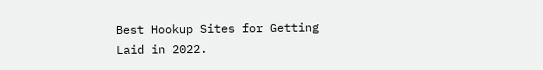Best Hookup Sites for Getting Laid in 2022.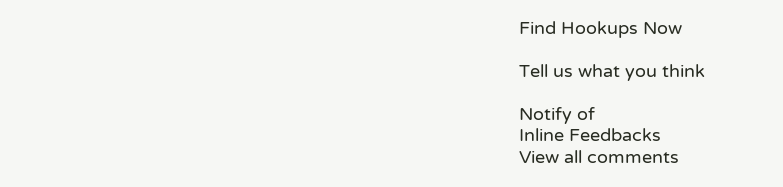Find Hookups Now

Tell us what you think

Notify of
Inline Feedbacks
View all comments